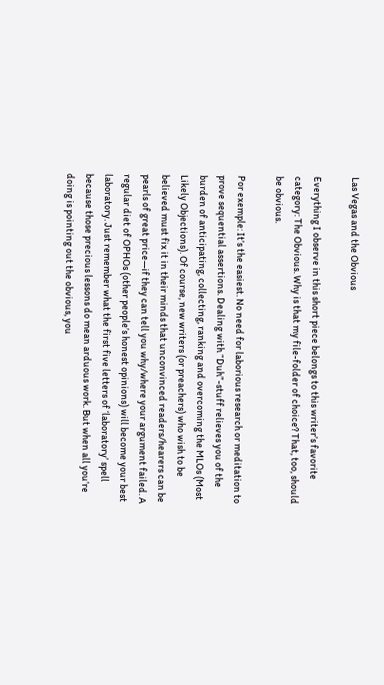Las Vegas and the Obvious

Everything I observe in this short piece belongs to this writer’s favorite category: The Obvious. Why is that my file-folder of choice? That, too, should be obvious.

Por exemple: It’s the easiest. No need for laborious research or meditation to prove sequential assertions. Dealing with “Duh”-stuff relieves you of the burden of anticipating, collecting, ranking and overcoming the MLOs (Most Likely Objections). Of course, new writers (or preachers) who wish to be believed must fix it in their minds that unconvinced readers/hearers can be pearls of great price—if they can tell you why/where your argument failed. A regular diet of OPHOs (other people’s honest opinions) will become your best laboratory. Just remember what the first five letters of ‘laboratory’ spell because those precious lessons do mean arduous work. But when all you’re doing is pointing out the obvious, you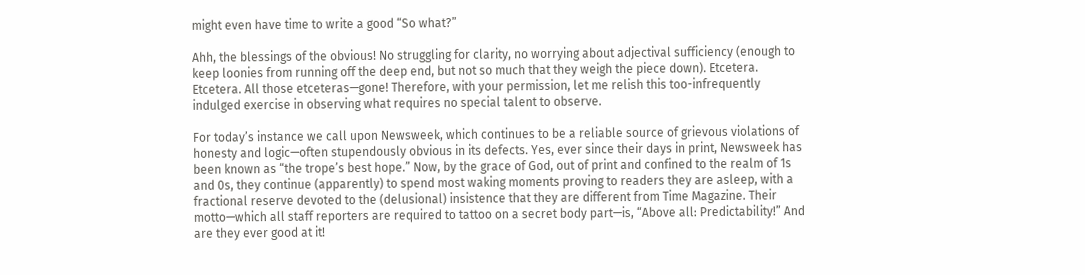might even have time to write a good “So what?”

Ahh, the blessings of the obvious! No struggling for clarity, no worrying about adjectival sufficiency (enough to keep loonies from running off the deep end, but not so much that they weigh the piece down). Etcetera. Etcetera. All those etceteras—gone! Therefore, with your permission, let me relish this too-infrequently indulged exercise in observing what requires no special talent to observe.

For today’s instance we call upon Newsweek, which continues to be a reliable source of grievous violations of honesty and logic—often stupendously obvious in its defects. Yes, ever since their days in print, Newsweek has been known as “the trope’s best hope.” Now, by the grace of God, out of print and confined to the realm of 1s and 0s, they continue (apparently) to spend most waking moments proving to readers they are asleep, with a fractional reserve devoted to the (delusional) insistence that they are different from Time Magazine. Their motto—which all staff reporters are required to tattoo on a secret body part—is, “Above all: Predictability!” And are they ever good at it!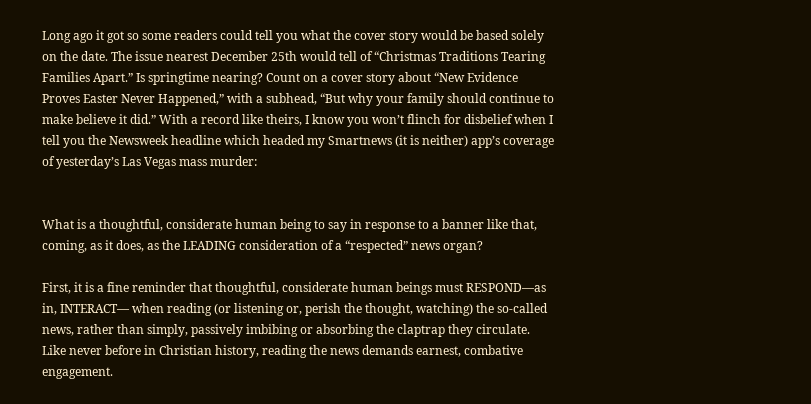Long ago it got so some readers could tell you what the cover story would be based solely on the date. The issue nearest December 25th would tell of “Christmas Traditions Tearing Families Apart.” Is springtime nearing? Count on a cover story about “New Evidence Proves Easter Never Happened,” with a subhead, “But why your family should continue to make believe it did.” With a record like theirs, I know you won’t flinch for disbelief when I tell you the Newsweek headline which headed my Smartnews (it is neither) app’s coverage of yesterday’s Las Vegas mass murder:


What is a thoughtful, considerate human being to say in response to a banner like that, coming, as it does, as the LEADING consideration of a “respected” news organ?

First, it is a fine reminder that thoughtful, considerate human beings must RESPOND—as in, INTERACT— when reading (or listening or, perish the thought, watching) the so-called news, rather than simply, passively imbibing or absorbing the claptrap they circulate. Like never before in Christian history, reading the news demands earnest, combative engagement.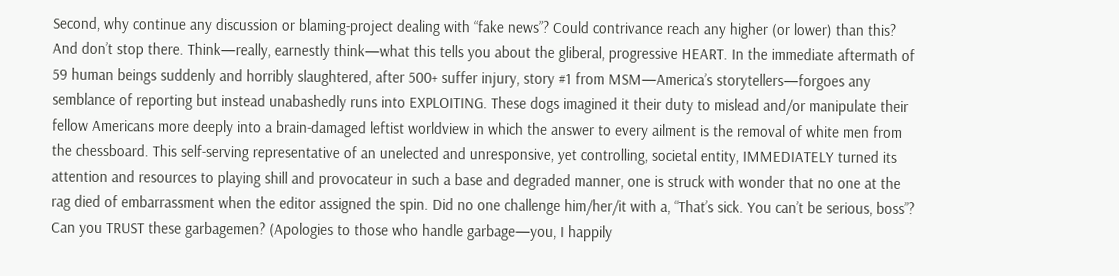Second, why continue any discussion or blaming-project dealing with “fake news”? Could contrivance reach any higher (or lower) than this? And don’t stop there. Think—really, earnestly think—what this tells you about the gliberal, progressive HEART. In the immediate aftermath of 59 human beings suddenly and horribly slaughtered, after 500+ suffer injury, story #1 from MSM—America’s storytellers—forgoes any semblance of reporting but instead unabashedly runs into EXPLOITING. These dogs imagined it their duty to mislead and/or manipulate their fellow Americans more deeply into a brain-damaged leftist worldview in which the answer to every ailment is the removal of white men from the chessboard. This self-serving representative of an unelected and unresponsive, yet controlling, societal entity, IMMEDIATELY turned its attention and resources to playing shill and provocateur in such a base and degraded manner, one is struck with wonder that no one at the rag died of embarrassment when the editor assigned the spin. Did no one challenge him/her/it with a, “That’s sick. You can’t be serious, boss”? Can you TRUST these garbagemen? (Apologies to those who handle garbage—you, I happily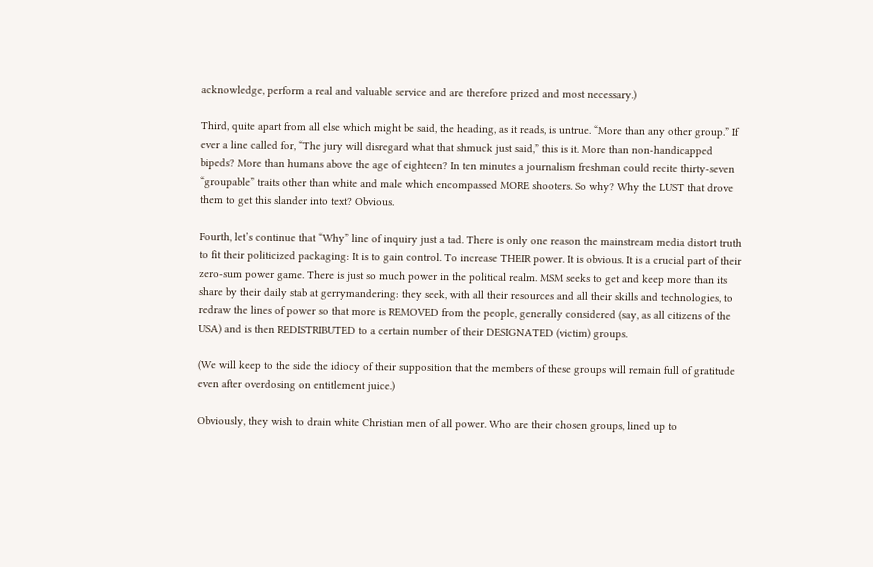acknowledge, perform a real and valuable service and are therefore prized and most necessary.)

Third, quite apart from all else which might be said, the heading, as it reads, is untrue. “More than any other group.” If ever a line called for, “The jury will disregard what that shmuck just said,” this is it. More than non-handicapped bipeds? More than humans above the age of eighteen? In ten minutes a journalism freshman could recite thirty-seven “groupable” traits other than white and male which encompassed MORE shooters. So why? Why the LUST that drove them to get this slander into text? Obvious.

Fourth, let’s continue that “Why” line of inquiry just a tad. There is only one reason the mainstream media distort truth to fit their politicized packaging: It is to gain control. To increase THEIR power. It is obvious. It is a crucial part of their zero-sum power game. There is just so much power in the political realm. MSM seeks to get and keep more than its share by their daily stab at gerrymandering: they seek, with all their resources and all their skills and technologies, to redraw the lines of power so that more is REMOVED from the people, generally considered (say, as all citizens of the USA) and is then REDISTRIBUTED to a certain number of their DESIGNATED (victim) groups.

(We will keep to the side the idiocy of their supposition that the members of these groups will remain full of gratitude even after overdosing on entitlement juice.)

Obviously, they wish to drain white Christian men of all power. Who are their chosen groups, lined up to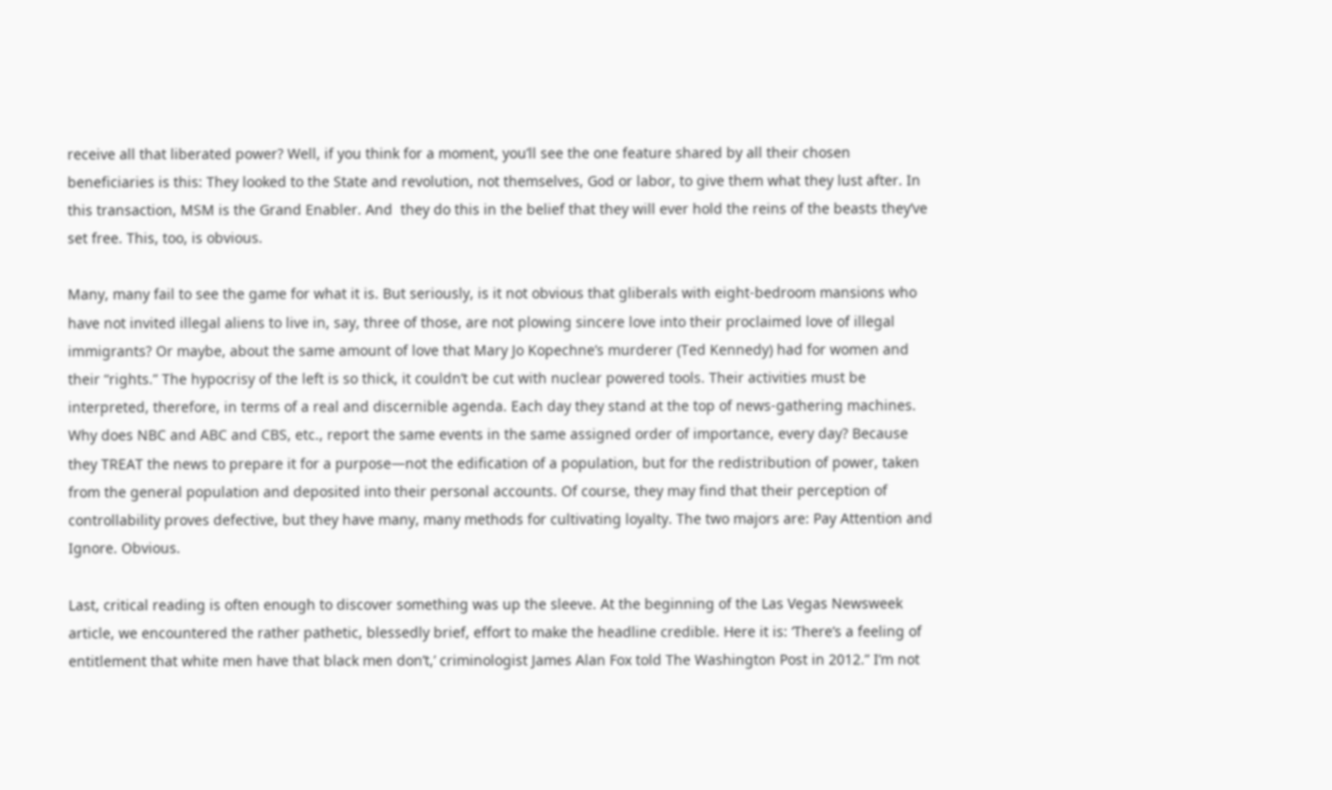receive all that liberated power? Well, if you think for a moment, you’ll see the one feature shared by all their chosen beneficiaries is this: They looked to the State and revolution, not themselves, God or labor, to give them what they lust after. In this transaction, MSM is the Grand Enabler. And  they do this in the belief that they will ever hold the reins of the beasts they’ve set free. This, too, is obvious.

Many, many fail to see the game for what it is. But seriously, is it not obvious that gliberals with eight-bedroom mansions who have not invited illegal aliens to live in, say, three of those, are not plowing sincere love into their proclaimed love of illegal immigrants? Or maybe, about the same amount of love that Mary Jo Kopechne’s murderer (Ted Kennedy) had for women and their “rights.” The hypocrisy of the left is so thick, it couldn’t be cut with nuclear powered tools. Their activities must be interpreted, therefore, in terms of a real and discernible agenda. Each day they stand at the top of news-gathering machines. Why does NBC and ABC and CBS, etc., report the same events in the same assigned order of importance, every day? Because they TREAT the news to prepare it for a purpose—not the edification of a population, but for the redistribution of power, taken from the general population and deposited into their personal accounts. Of course, they may find that their perception of controllability proves defective, but they have many, many methods for cultivating loyalty. The two majors are: Pay Attention and Ignore. Obvious.

Last, critical reading is often enough to discover something was up the sleeve. At the beginning of the Las Vegas Newsweek article, we encountered the rather pathetic, blessedly brief, effort to make the headline credible. Here it is: ‘There’s a feeling of entitlement that white men have that black men don’t,’ criminologist James Alan Fox told The Washington Post in 2012.” I’m not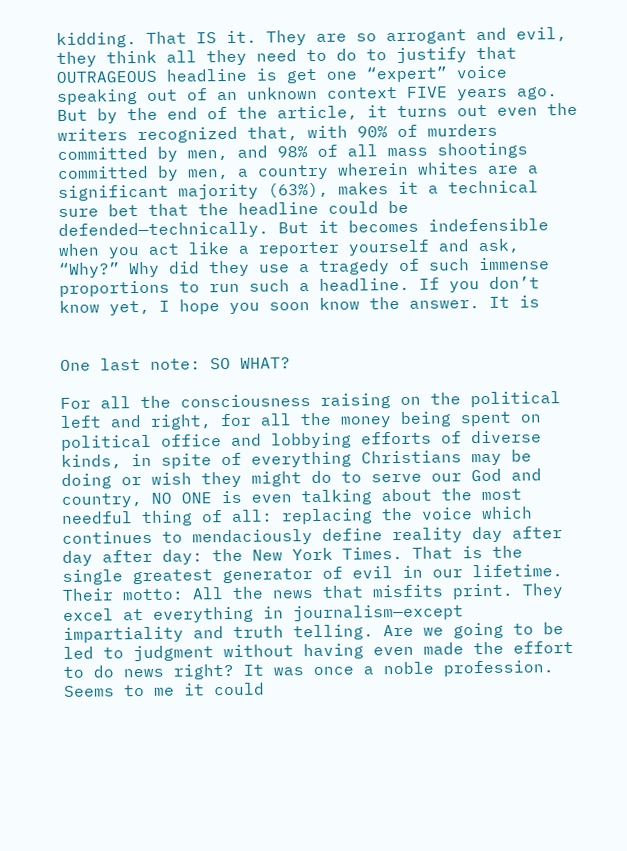kidding. That IS it. They are so arrogant and evil, they think all they need to do to justify that OUTRAGEOUS headline is get one “expert” voice speaking out of an unknown context FIVE years ago. But by the end of the article, it turns out even the writers recognized that, with 90% of murders committed by men, and 98% of all mass shootings committed by men, a country wherein whites are a significant majority (63%), makes it a technical sure bet that the headline could be defended—technically. But it becomes indefensible when you act like a reporter yourself and ask, “Why?” Why did they use a tragedy of such immense proportions to run such a headline. If you don’t know yet, I hope you soon know the answer. It is


One last note: SO WHAT?

For all the consciousness raising on the political left and right, for all the money being spent on political office and lobbying efforts of diverse kinds, in spite of everything Christians may be doing or wish they might do to serve our God and country, NO ONE is even talking about the most needful thing of all: replacing the voice which continues to mendaciously define reality day after day after day: the New York Times. That is the single greatest generator of evil in our lifetime. Their motto: All the news that misfits print. They excel at everything in journalism—except impartiality and truth telling. Are we going to be led to judgment without having even made the effort to do news right? It was once a noble profession. Seems to me it could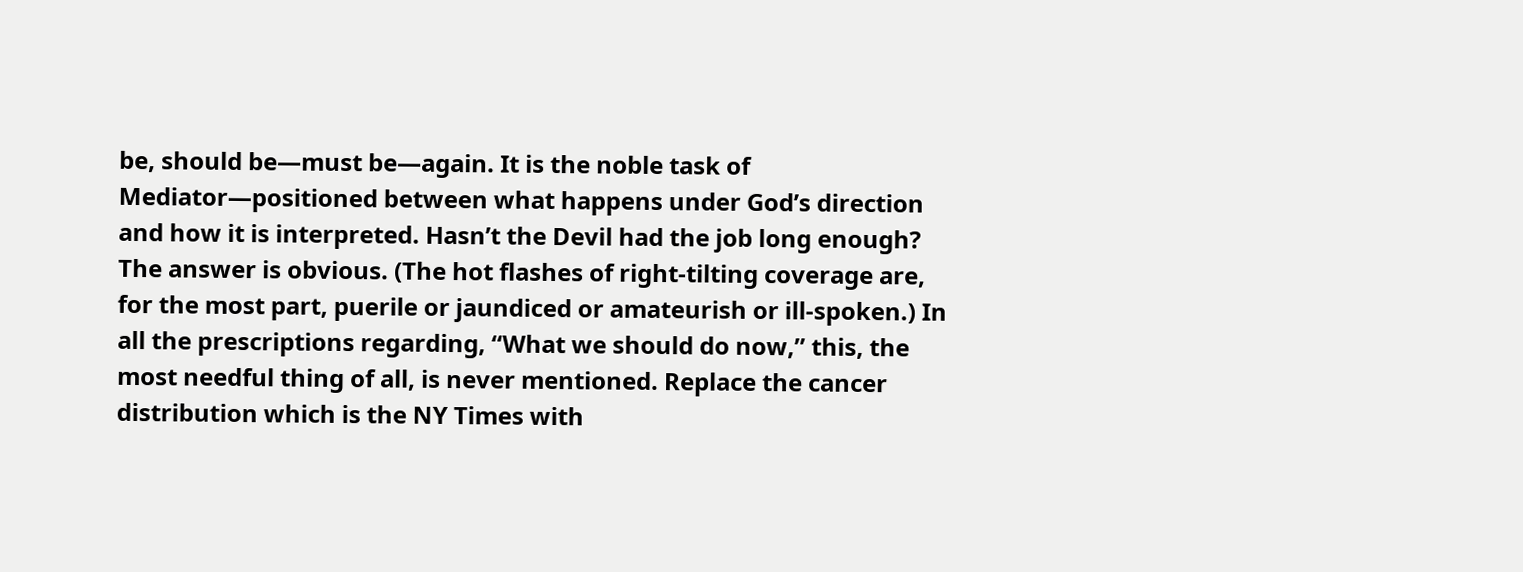be, should be—must be—again. It is the noble task of Mediator—positioned between what happens under God’s direction and how it is interpreted. Hasn’t the Devil had the job long enough? The answer is obvious. (The hot flashes of right-tilting coverage are, for the most part, puerile or jaundiced or amateurish or ill-spoken.) In all the prescriptions regarding, “What we should do now,” this, the most needful thing of all, is never mentioned. Replace the cancer distribution which is the NY Times with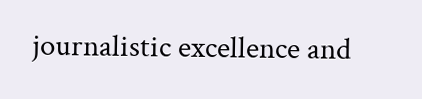journalistic excellence and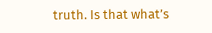truth. Is that what’s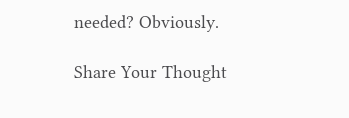needed? Obviously.

Share Your Thought